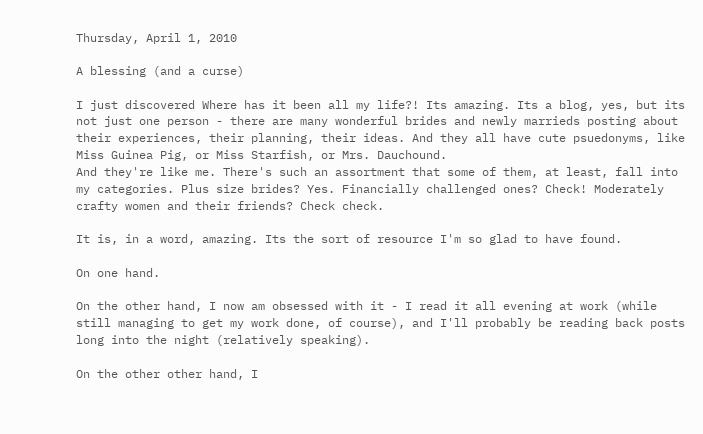Thursday, April 1, 2010

A blessing (and a curse)

I just discovered Where has it been all my life?! Its amazing. Its a blog, yes, but its not just one person - there are many wonderful brides and newly marrieds posting about their experiences, their planning, their ideas. And they all have cute psuedonyms, like Miss Guinea Pig, or Miss Starfish, or Mrs. Dauchound.
And they're like me. There's such an assortment that some of them, at least, fall into my categories. Plus size brides? Yes. Financially challenged ones? Check! Moderately crafty women and their friends? Check check.

It is, in a word, amazing. Its the sort of resource I'm so glad to have found.

On one hand.

On the other hand, I now am obsessed with it - I read it all evening at work (while still managing to get my work done, of course), and I'll probably be reading back posts long into the night (relatively speaking).

On the other other hand, I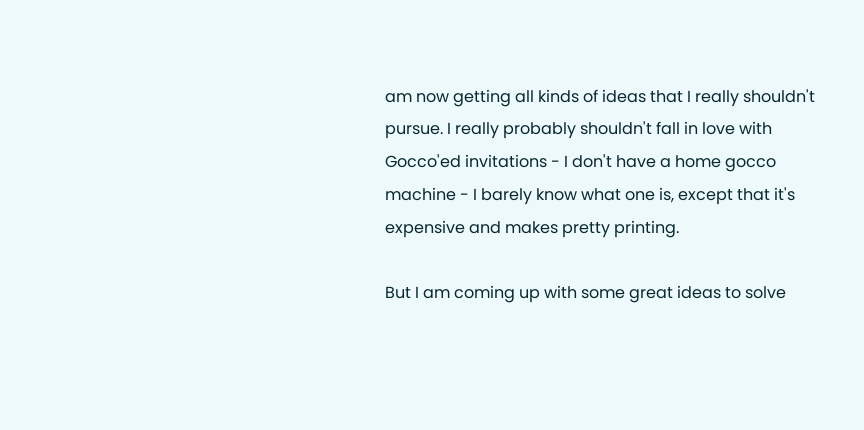am now getting all kinds of ideas that I really shouldn't pursue. I really probably shouldn't fall in love with Gocco'ed invitations - I don't have a home gocco machine - I barely know what one is, except that it's expensive and makes pretty printing.

But I am coming up with some great ideas to solve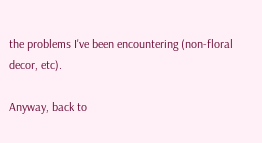the problems I've been encountering (non-floral decor, etc).

Anyway, back to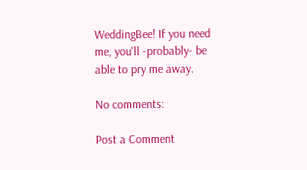WeddingBee! If you need me, you'll -probably- be able to pry me away.

No comments:

Post a Comment